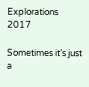Explorations 2017

Sometimes it’s just a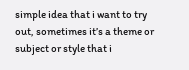simple idea that i want to try out, sometimes it’s a theme or subject or style that i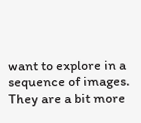want to explore in a sequence of images. They are a bit more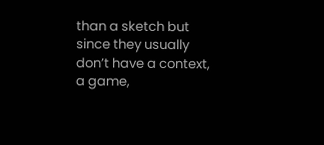than a sketch but since they usually don’t have a context, a game,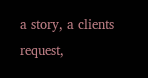a story, a clients request,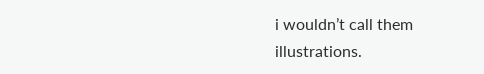i wouldn’t call them illustrations.